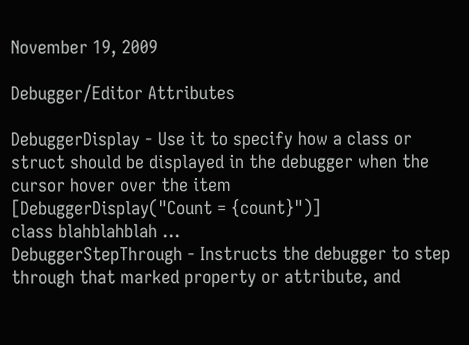November 19, 2009

Debugger/Editor Attributes

DebuggerDisplay - Use it to specify how a class or struct should be displayed in the debugger when the cursor hover over the item
[DebuggerDisplay("Count = {count}")]
class blahblahblah ...
DebuggerStepThrough - Instructs the debugger to step through that marked property or attribute, and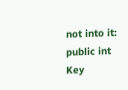not into it:
public int Key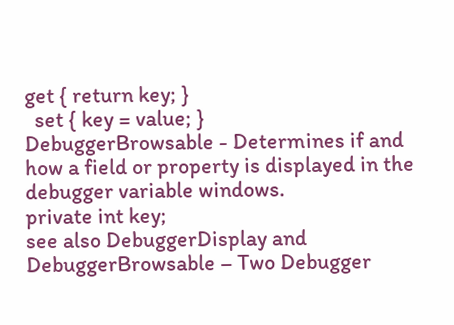get { return key; }
  set { key = value; }
DebuggerBrowsable - Determines if and how a field or property is displayed in the debugger variable windows.
private int key;
see also DebuggerDisplay and DebuggerBrowsable – Two Debugger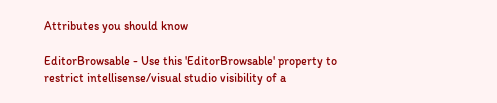Attributes you should know

EditorBrowsable - Use this 'EditorBrowsable' property to restrict intellisense/visual studio visibility of a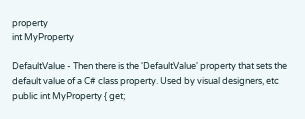property
int MyProperty

DefaultValue - Then there is the 'DefaultValue' property that sets the default value of a C# class property. Used by visual designers, etc
public int MyProperty { get;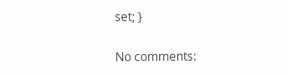set; }

No comments: